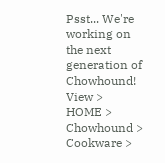Psst... We're working on the next generation of Chowhound! View >
HOME > Chowhound > Cookware >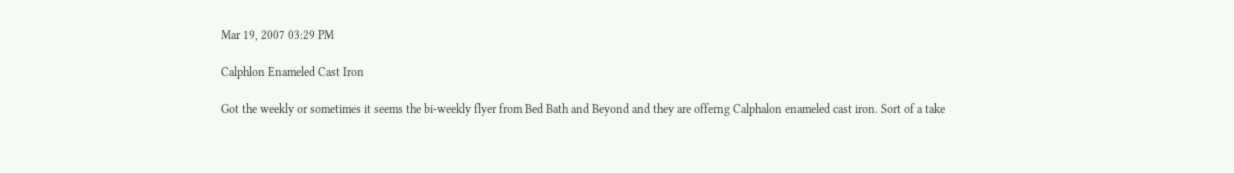Mar 19, 2007 03:29 PM

Calphlon Enameled Cast Iron

Got the weekly or sometimes it seems the bi-weekly flyer from Bed Bath and Beyond and they are offerng Calphalon enameled cast iron. Sort of a take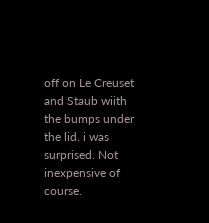off on Le Creuset and Staub wiith the bumps under the lid. i was surprised. Not inexpensive of course.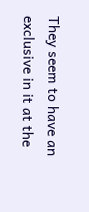They seem to have an exclusive in it at the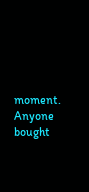moment. Anyone bought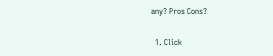any? Pros Cons?

  1. Click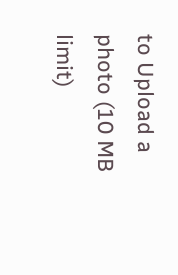to Upload a photo (10 MB limit)